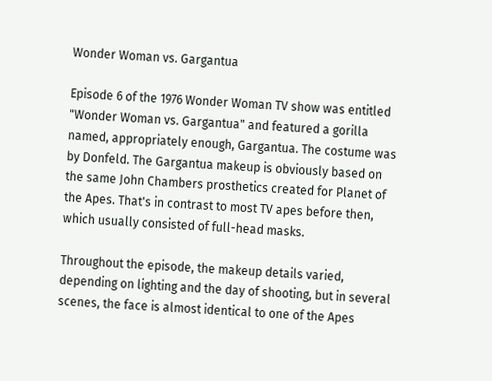Wonder Woman vs. Gargantua

Episode 6 of the 1976 Wonder Woman TV show was entitled "Wonder Woman vs. Gargantua" and featured a gorilla named, appropriately enough, Gargantua. The costume was by Donfeld. The Gargantua makeup is obviously based on the same John Chambers prosthetics created for Planet of the Apes. That's in contrast to most TV apes before then, which usually consisted of full-head masks.

Throughout the episode, the makeup details varied, depending on lighting and the day of shooting, but in several scenes, the face is almost identical to one of the Apes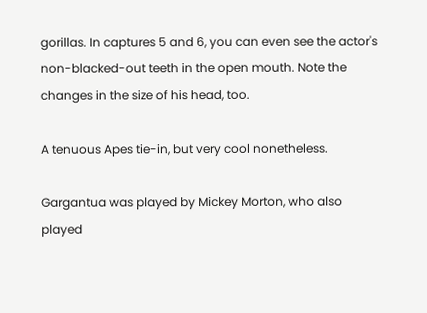gorillas. In captures 5 and 6, you can even see the actor's non-blacked-out teeth in the open mouth. Note the changes in the size of his head, too.

A tenuous Apes tie-in, but very cool nonetheless.

Gargantua was played by Mickey Morton, who also played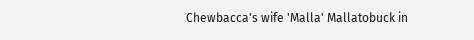Chewbacca's wife 'Malla' Mallatobuck in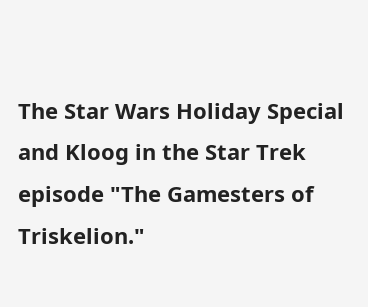The Star Wars Holiday Special and Kloog in the Star Trek episode "The Gamesters of Triskelion."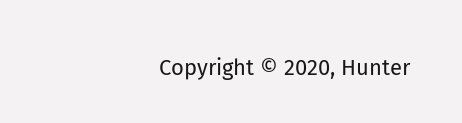Copyright © 2020, Hunter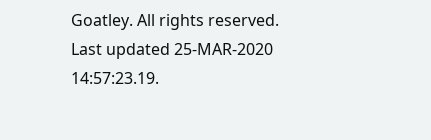Goatley. All rights reserved.
Last updated 25-MAR-2020 14:57:23.19.